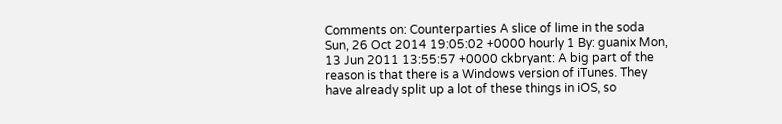Comments on: Counterparties A slice of lime in the soda Sun, 26 Oct 2014 19:05:02 +0000 hourly 1 By: guanix Mon, 13 Jun 2011 13:55:57 +0000 ckbryant: A big part of the reason is that there is a Windows version of iTunes. They have already split up a lot of these things in iOS, so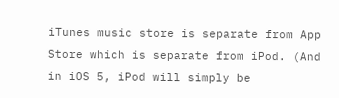iTunes music store is separate from App Store which is separate from iPod. (And in iOS 5, iPod will simply be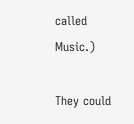called Music.)

They could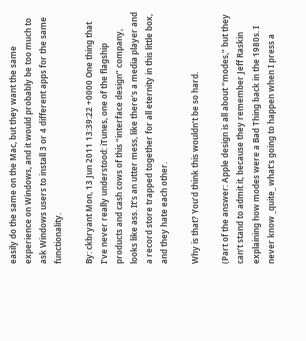easily do the same on the Mac, but they want the same experience on Windows, and it would probably be too much to ask Windows users to install 3 or 4 different apps for the same functionality.

By: ckbryant Mon, 13 Jun 2011 13:39:22 +0000 One thing that I’ve never really understood: iTunes, one of the flagship products and cash cows of this “interface design” company, looks like ass. It’s an utter mess, like there’s a media player and a record store trapped together for all eternity in this little box, and they hate each other.

Why is that? You’d think this wouldn’t be so hard.

(Part of the answer: Apple design is all about “modes,” but they can’t stand to admit it, because they remember Jeff Raskin explaining how modes were a Bad Thing back in the 1980s. I never know _quite_ what’s going to happen when I press a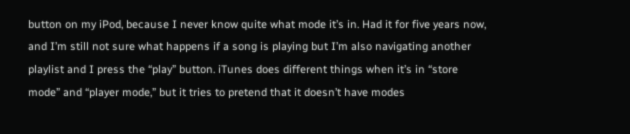button on my iPod, because I never know quite what mode it’s in. Had it for five years now, and I’m still not sure what happens if a song is playing but I’m also navigating another playlist and I press the “play” button. iTunes does different things when it’s in “store mode” and “player mode,” but it tries to pretend that it doesn’t have modes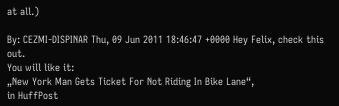at all.)

By: CEZMI-DISPINAR Thu, 09 Jun 2011 18:46:47 +0000 Hey Felix, check this out.
You will like it:
„New York Man Gets Ticket For Not Riding In Bike Lane“,
in HuffPost